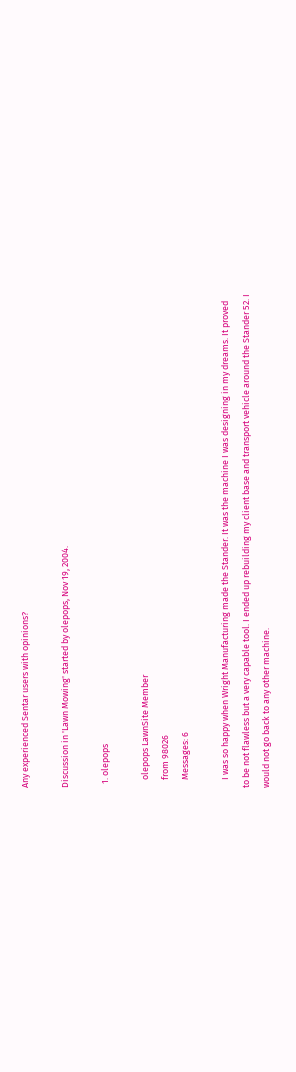Any experienced Sentar users with opinions?

Discussion in 'Lawn Mowing' started by olepops, Nov 19, 2004.

  1. olepops

    olepops LawnSite Member
    from 98026
    Messages: 6

    I was so happy when Wright Manufacturing made the Stander. It was the machine I was designing in my dreams. It proved to be not flawless but a very capable tool. I ended up rebuilding my client base and transport vehicle around the Stander 52. I would not go back to any other machine.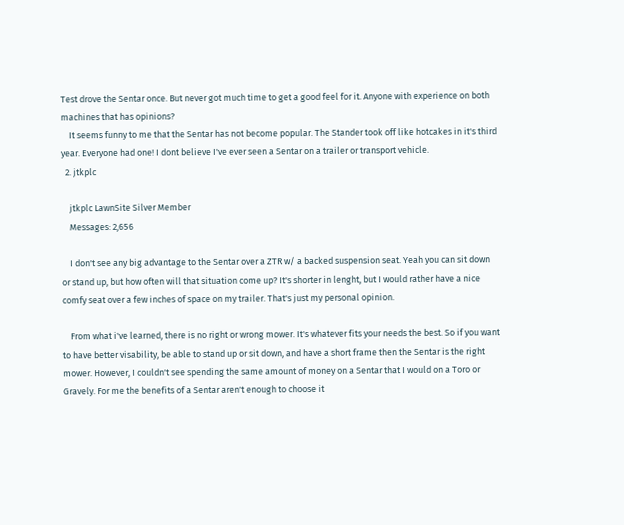Test drove the Sentar once. But never got much time to get a good feel for it. Anyone with experience on both machines that has opinions?
    It seems funny to me that the Sentar has not become popular. The Stander took off like hotcakes in it's third year. Everyone had one! I dont believe I've ever seen a Sentar on a trailer or transport vehicle.
  2. jtkplc

    jtkplc LawnSite Silver Member
    Messages: 2,656

    I don't see any big advantage to the Sentar over a ZTR w/ a backed suspension seat. Yeah you can sit down or stand up, but how often will that situation come up? It's shorter in lenght, but I would rather have a nice comfy seat over a few inches of space on my trailer. That's just my personal opinion.

    From what i've learned, there is no right or wrong mower. It's whatever fits your needs the best. So if you want to have better visability, be able to stand up or sit down, and have a short frame then the Sentar is the right mower. However, I couldn't see spending the same amount of money on a Sentar that I would on a Toro or Gravely. For me the benefits of a Sentar aren't enough to choose it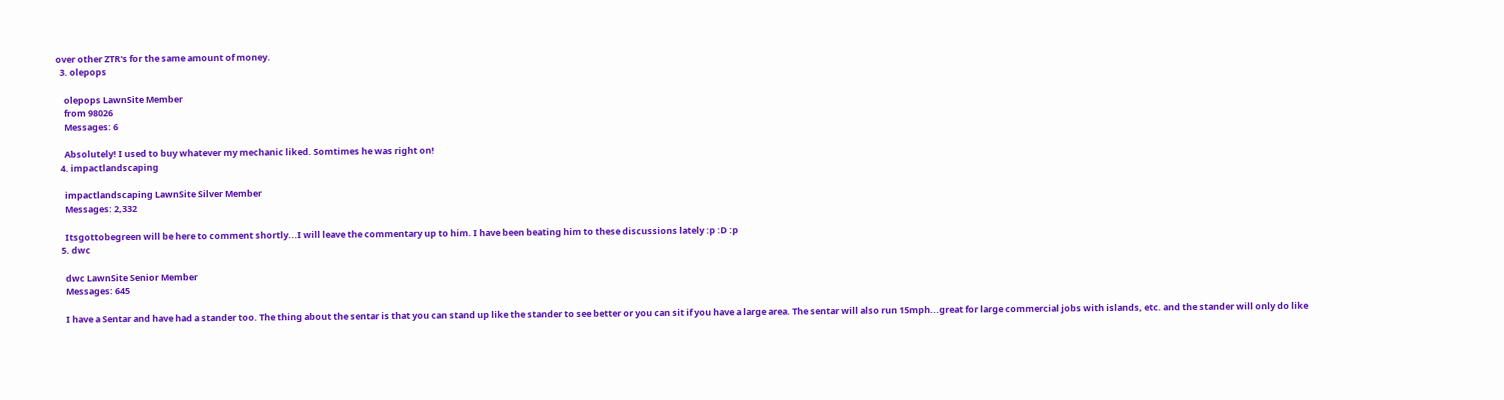over other ZTR's for the same amount of money.
  3. olepops

    olepops LawnSite Member
    from 98026
    Messages: 6

    Absolutely! I used to buy whatever my mechanic liked. Somtimes he was right on!
  4. impactlandscaping

    impactlandscaping LawnSite Silver Member
    Messages: 2,332

    Itsgottobegreen will be here to comment shortly...I will leave the commentary up to him. I have been beating him to these discussions lately :p :D :p
  5. dwc

    dwc LawnSite Senior Member
    Messages: 645

    I have a Sentar and have had a stander too. The thing about the sentar is that you can stand up like the stander to see better or you can sit if you have a large area. The sentar will also run 15mph...great for large commercial jobs with islands, etc. and the stander will only do like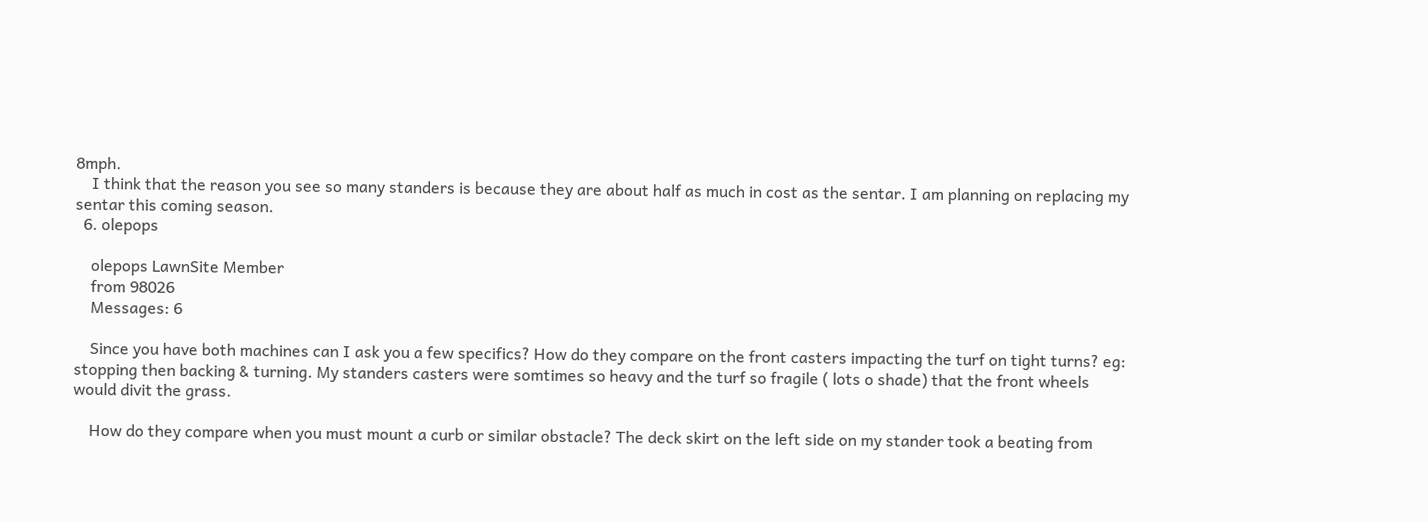8mph.
    I think that the reason you see so many standers is because they are about half as much in cost as the sentar. I am planning on replacing my sentar this coming season.
  6. olepops

    olepops LawnSite Member
    from 98026
    Messages: 6

    Since you have both machines can I ask you a few specifics? How do they compare on the front casters impacting the turf on tight turns? eg: stopping then backing & turning. My standers casters were somtimes so heavy and the turf so fragile ( lots o shade) that the front wheels would divit the grass.

    How do they compare when you must mount a curb or similar obstacle? The deck skirt on the left side on my stander took a beating from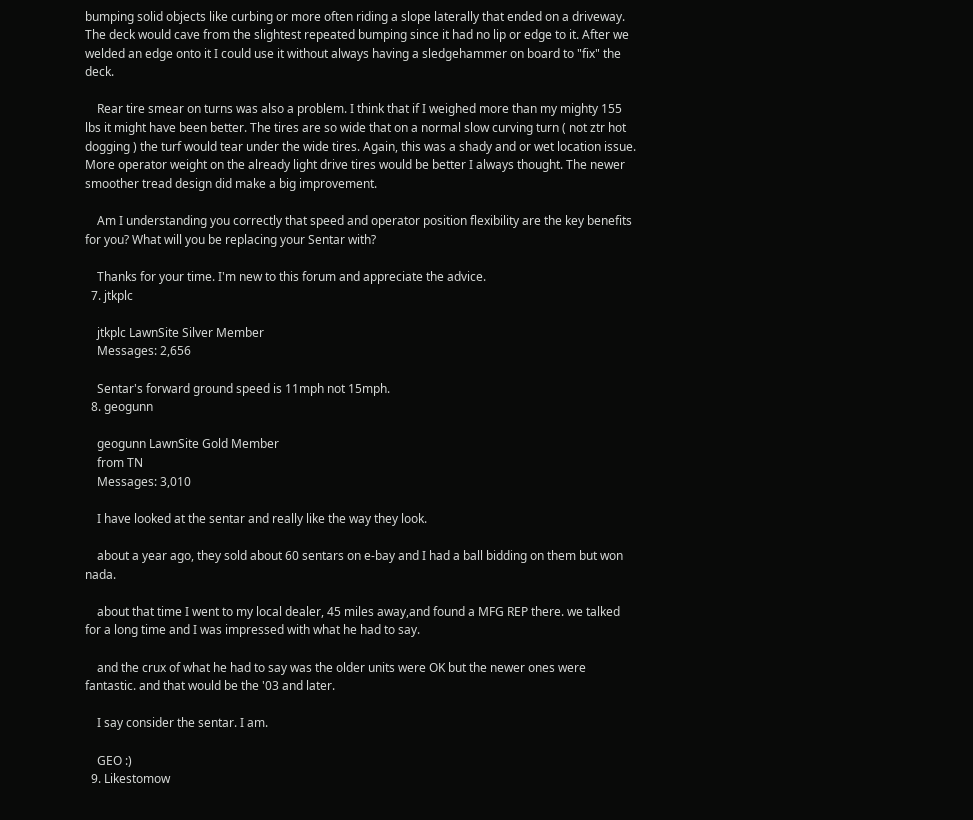bumping solid objects like curbing or more often riding a slope laterally that ended on a driveway. The deck would cave from the slightest repeated bumping since it had no lip or edge to it. After we welded an edge onto it I could use it without always having a sledgehammer on board to "fix" the deck.

    Rear tire smear on turns was also a problem. I think that if I weighed more than my mighty 155 lbs it might have been better. The tires are so wide that on a normal slow curving turn ( not ztr hot dogging ) the turf would tear under the wide tires. Again, this was a shady and or wet location issue. More operator weight on the already light drive tires would be better I always thought. The newer smoother tread design did make a big improvement.

    Am I understanding you correctly that speed and operator position flexibility are the key benefits for you? What will you be replacing your Sentar with?

    Thanks for your time. I'm new to this forum and appreciate the advice.
  7. jtkplc

    jtkplc LawnSite Silver Member
    Messages: 2,656

    Sentar's forward ground speed is 11mph not 15mph.
  8. geogunn

    geogunn LawnSite Gold Member
    from TN
    Messages: 3,010

    I have looked at the sentar and really like the way they look.

    about a year ago, they sold about 60 sentars on e-bay and I had a ball bidding on them but won nada.

    about that time I went to my local dealer, 45 miles away,and found a MFG REP there. we talked for a long time and I was impressed with what he had to say.

    and the crux of what he had to say was the older units were OK but the newer ones were fantastic. and that would be the '03 and later.

    I say consider the sentar. I am.

    GEO :)
  9. Likestomow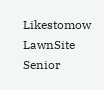Likestomow LawnSite Senior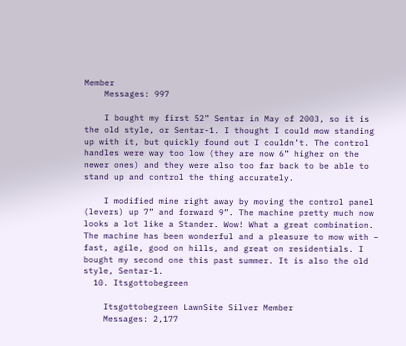Member
    Messages: 997

    I bought my first 52” Sentar in May of 2003, so it is the old style, or Sentar-1. I thought I could mow standing up with it, but quickly found out I couldn’t. The control handles were way too low (they are now 6” higher on the newer ones) and they were also too far back to be able to stand up and control the thing accurately.

    I modified mine right away by moving the control panel (levers) up 7” and forward 9”. The machine pretty much now looks a lot like a Stander. Wow! What a great combination. The machine has been wonderful and a pleasure to mow with – fast, agile, good on hills, and great on residentials. I bought my second one this past summer. It is also the old style, Sentar-1.
  10. Itsgottobegreen

    Itsgottobegreen LawnSite Silver Member
    Messages: 2,177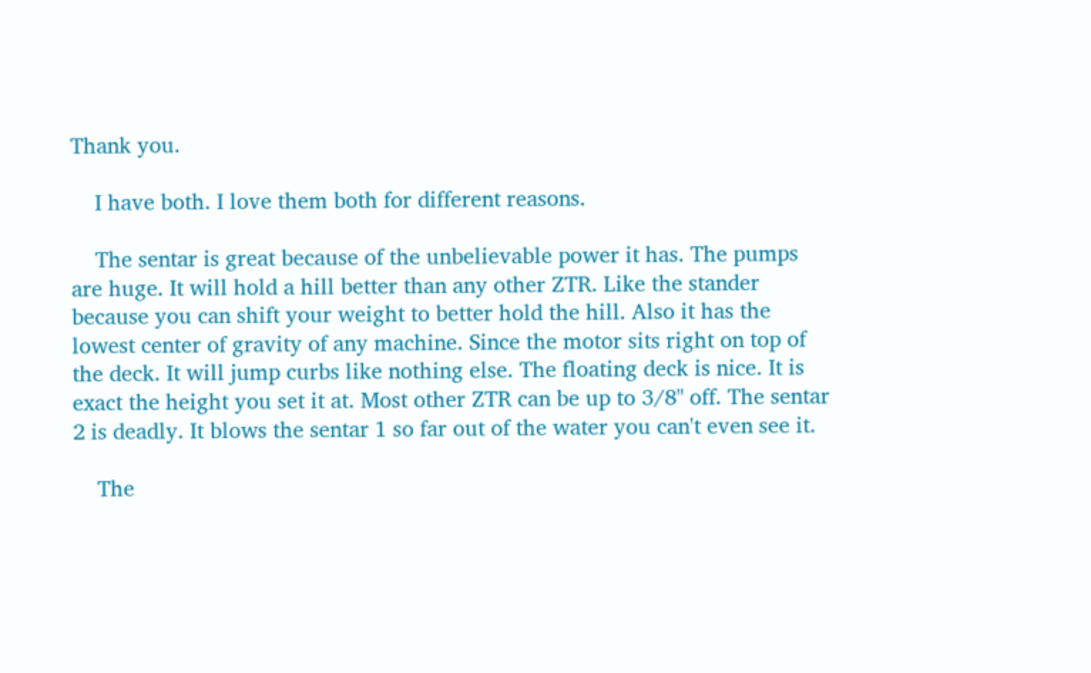Thank you.

    I have both. I love them both for different reasons.

    The sentar is great because of the unbelievable power it has. The pumps are huge. It will hold a hill better than any other ZTR. Like the stander because you can shift your weight to better hold the hill. Also it has the lowest center of gravity of any machine. Since the motor sits right on top of the deck. It will jump curbs like nothing else. The floating deck is nice. It is exact the height you set it at. Most other ZTR can be up to 3/8" off. The sentar 2 is deadly. It blows the sentar 1 so far out of the water you can't even see it.

    The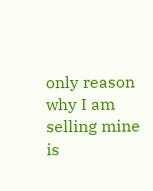only reason why I am selling mine is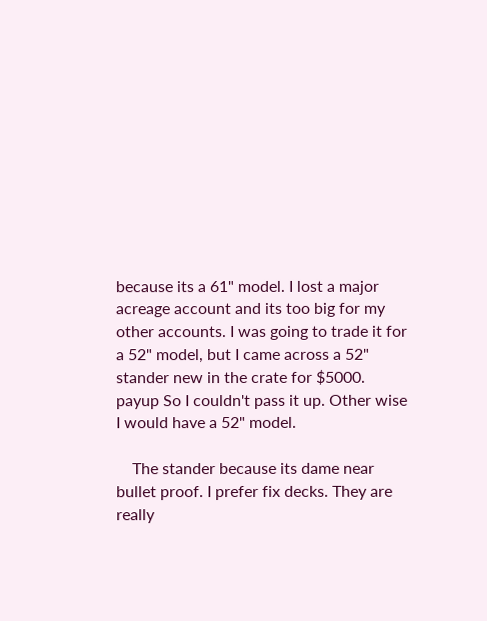because its a 61" model. I lost a major acreage account and its too big for my other accounts. I was going to trade it for a 52" model, but I came across a 52" stander new in the crate for $5000. payup So I couldn't pass it up. Other wise I would have a 52" model.

    The stander because its dame near bullet proof. I prefer fix decks. They are really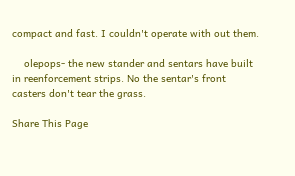compact and fast. I couldn't operate with out them.

    olepops- the new stander and sentars have built in reenforcement strips. No the sentar's front casters don't tear the grass.

Share This Page